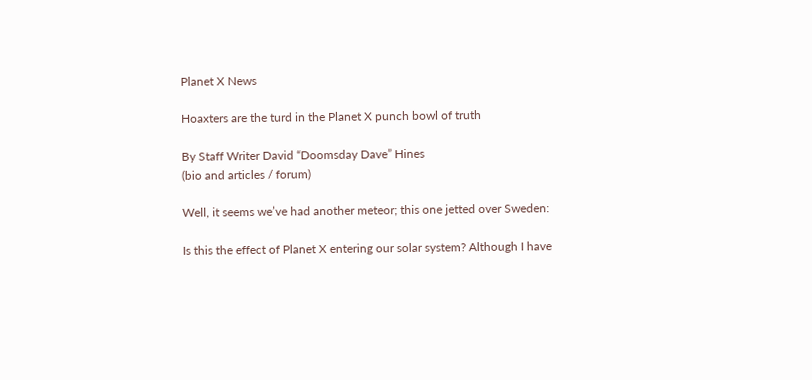Planet X News

Hoaxters are the turd in the Planet X punch bowl of truth

By Staff Writer David “Doomsday Dave” Hines
(bio and articles / forum)

Well, it seems we’ve had another meteor; this one jetted over Sweden:

Is this the effect of Planet X entering our solar system? Although I have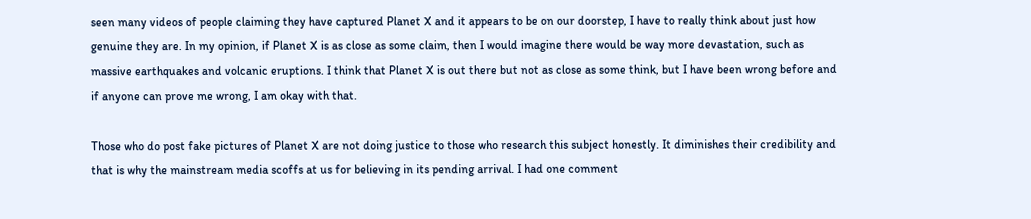seen many videos of people claiming they have captured Planet X and it appears to be on our doorstep, I have to really think about just how genuine they are. In my opinion, if Planet X is as close as some claim, then I would imagine there would be way more devastation, such as massive earthquakes and volcanic eruptions. I think that Planet X is out there but not as close as some think, but I have been wrong before and if anyone can prove me wrong, I am okay with that.

Those who do post fake pictures of Planet X are not doing justice to those who research this subject honestly. It diminishes their credibility and that is why the mainstream media scoffs at us for believing in its pending arrival. I had one comment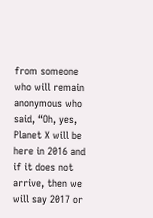from someone who will remain anonymous who said, “Oh, yes, Planet X will be here in 2016 and if it does not arrive, then we will say 2017 or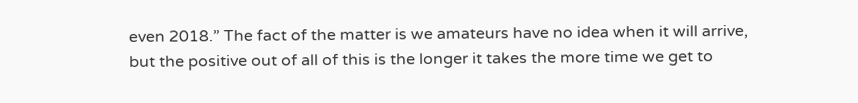even 2018.” The fact of the matter is we amateurs have no idea when it will arrive, but the positive out of all of this is the longer it takes the more time we get to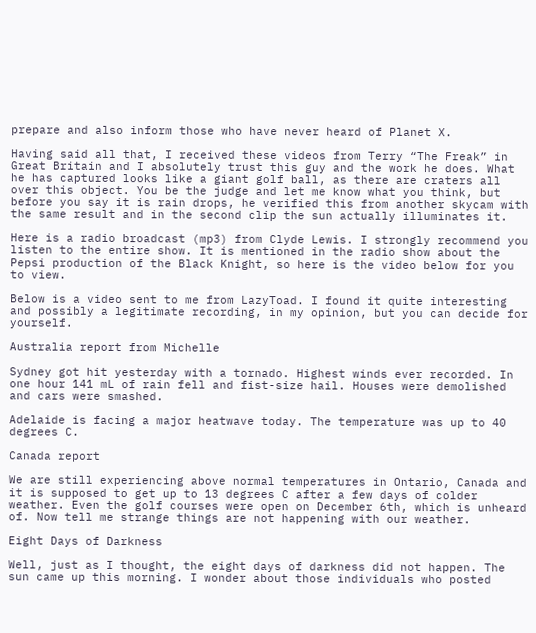prepare and also inform those who have never heard of Planet X.

Having said all that, I received these videos from Terry “The Freak” in Great Britain and I absolutely trust this guy and the work he does. What he has captured looks like a giant golf ball, as there are craters all over this object. You be the judge and let me know what you think, but before you say it is rain drops, he verified this from another skycam with the same result and in the second clip the sun actually illuminates it.

Here is a radio broadcast (mp3) from Clyde Lewis. I strongly recommend you listen to the entire show. It is mentioned in the radio show about the Pepsi production of the Black Knight, so here is the video below for you to view.

Below is a video sent to me from LazyToad. I found it quite interesting and possibly a legitimate recording, in my opinion, but you can decide for yourself.

Australia report from Michelle

Sydney got hit yesterday with a tornado. Highest winds ever recorded. In one hour 141 mL of rain fell and fist-size hail. Houses were demolished and cars were smashed.

Adelaide is facing a major heatwave today. The temperature was up to 40 degrees C.

Canada report

We are still experiencing above normal temperatures in Ontario, Canada and it is supposed to get up to 13 degrees C after a few days of colder weather. Even the golf courses were open on December 6th, which is unheard of. Now tell me strange things are not happening with our weather.

Eight Days of Darkness

Well, just as I thought, the eight days of darkness did not happen. The sun came up this morning. I wonder about those individuals who posted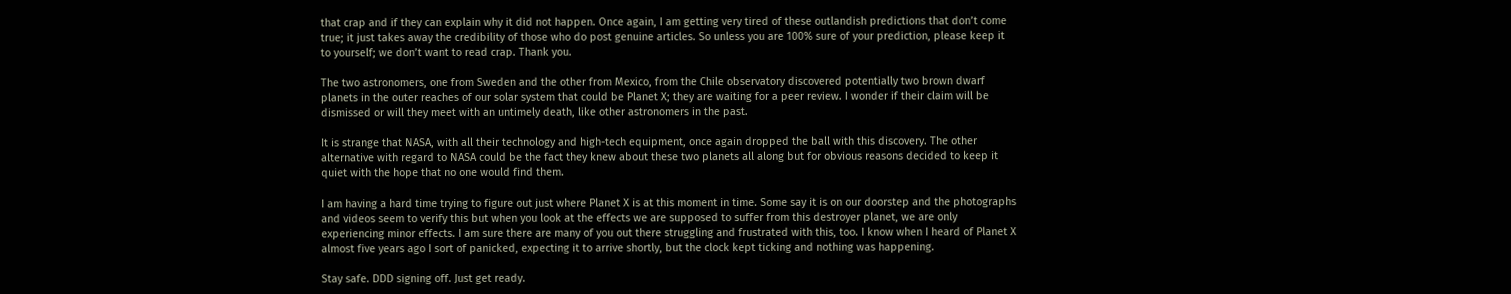that crap and if they can explain why it did not happen. Once again, I am getting very tired of these outlandish predictions that don’t come true; it just takes away the credibility of those who do post genuine articles. So unless you are 100% sure of your prediction, please keep it to yourself; we don’t want to read crap. Thank you.

The two astronomers, one from Sweden and the other from Mexico, from the Chile observatory discovered potentially two brown dwarf planets in the outer reaches of our solar system that could be Planet X; they are waiting for a peer review. I wonder if their claim will be dismissed or will they meet with an untimely death, like other astronomers in the past.

It is strange that NASA, with all their technology and high-tech equipment, once again dropped the ball with this discovery. The other alternative with regard to NASA could be the fact they knew about these two planets all along but for obvious reasons decided to keep it quiet with the hope that no one would find them.

I am having a hard time trying to figure out just where Planet X is at this moment in time. Some say it is on our doorstep and the photographs and videos seem to verify this but when you look at the effects we are supposed to suffer from this destroyer planet, we are only experiencing minor effects. I am sure there are many of you out there struggling and frustrated with this, too. I know when I heard of Planet X almost five years ago I sort of panicked, expecting it to arrive shortly, but the clock kept ticking and nothing was happening.

Stay safe. DDD signing off. Just get ready.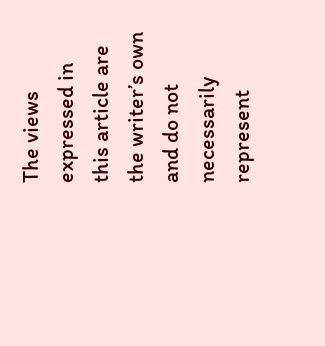The views expressed in this article are the writer’s own and do not necessarily represent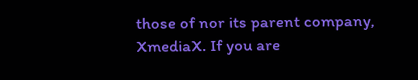those of nor its parent company, XmediaX. If you are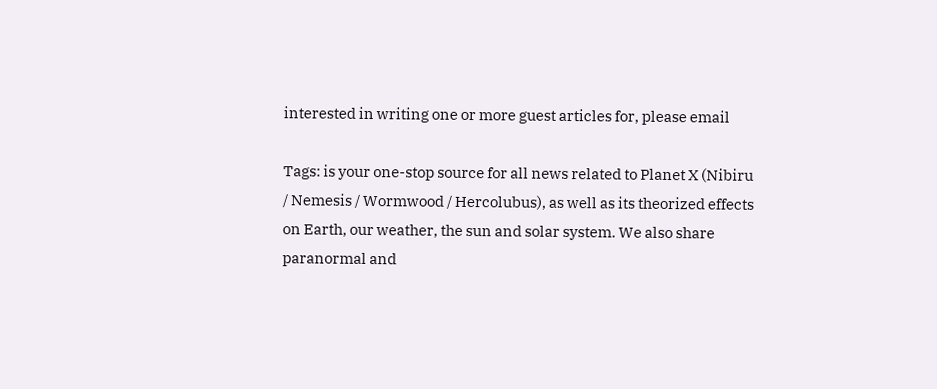interested in writing one or more guest articles for, please email

Tags: is your one-stop source for all news related to Planet X (Nibiru / Nemesis / Wormwood / Hercolubus), as well as its theorized effects on Earth, our weather, the sun and solar system. We also share paranormal and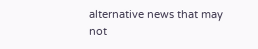alternative news that may not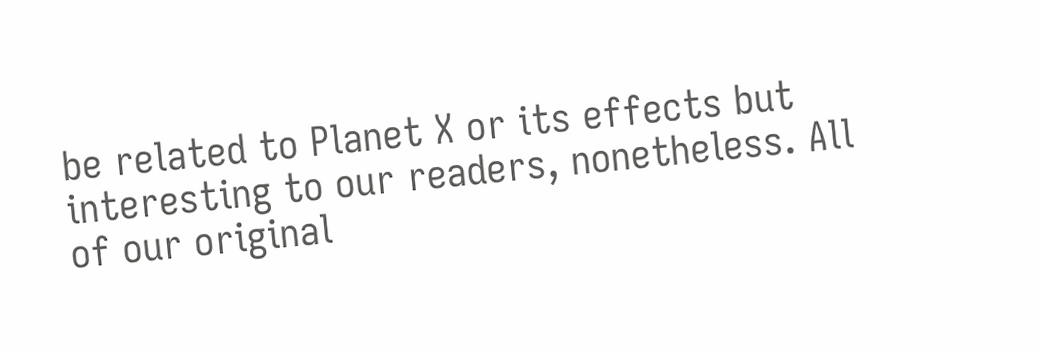be related to Planet X or its effects but interesting to our readers, nonetheless. All of our original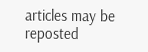articles may be reposted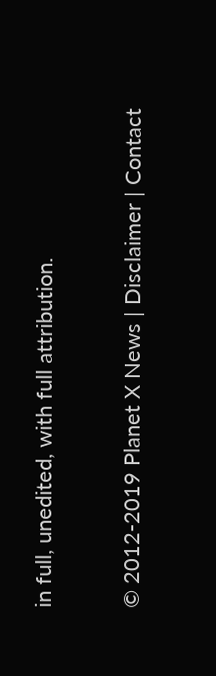in full, unedited, with full attribution.

© 2012-2019 Planet X News | Disclaimer | Contact